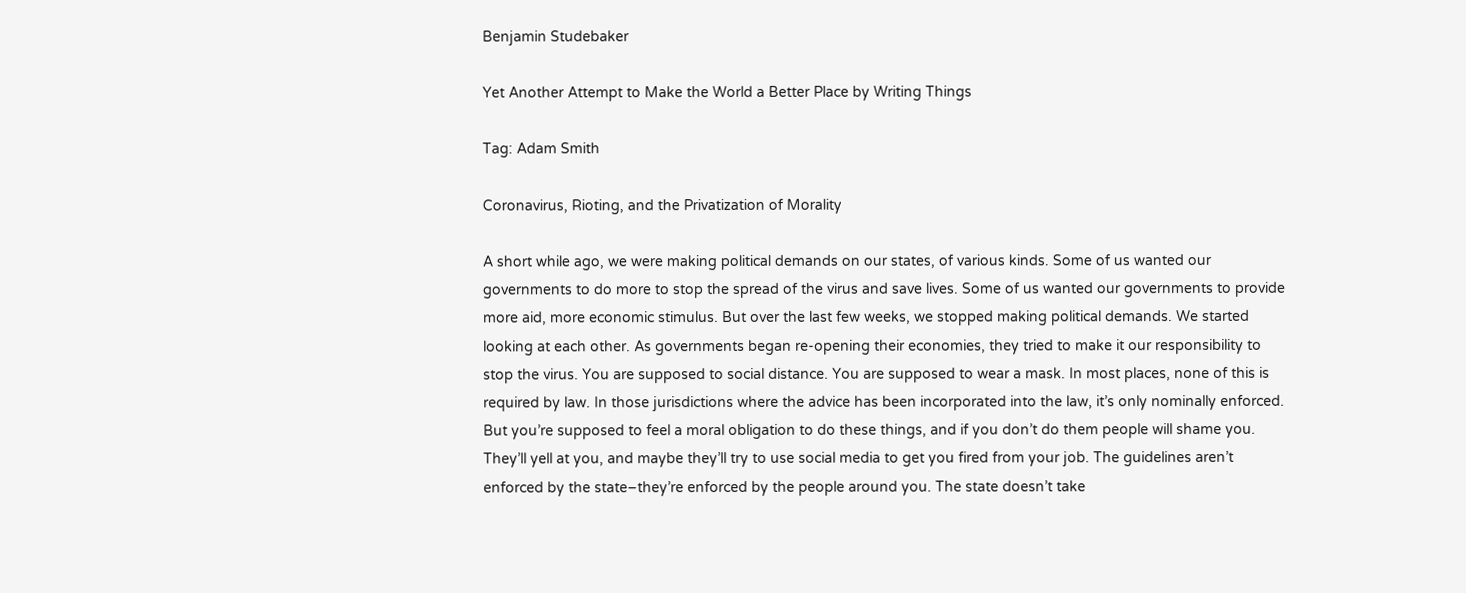Benjamin Studebaker

Yet Another Attempt to Make the World a Better Place by Writing Things

Tag: Adam Smith

Coronavirus, Rioting, and the Privatization of Morality

A short while ago, we were making political demands on our states, of various kinds. Some of us wanted our governments to do more to stop the spread of the virus and save lives. Some of us wanted our governments to provide more aid, more economic stimulus. But over the last few weeks, we stopped making political demands. We started looking at each other. As governments began re-opening their economies, they tried to make it our responsibility to stop the virus. You are supposed to social distance. You are supposed to wear a mask. In most places, none of this is required by law. In those jurisdictions where the advice has been incorporated into the law, it’s only nominally enforced. But you’re supposed to feel a moral obligation to do these things, and if you don’t do them people will shame you. They’ll yell at you, and maybe they’ll try to use social media to get you fired from your job. The guidelines aren’t enforced by the state–they’re enforced by the people around you. The state doesn’t take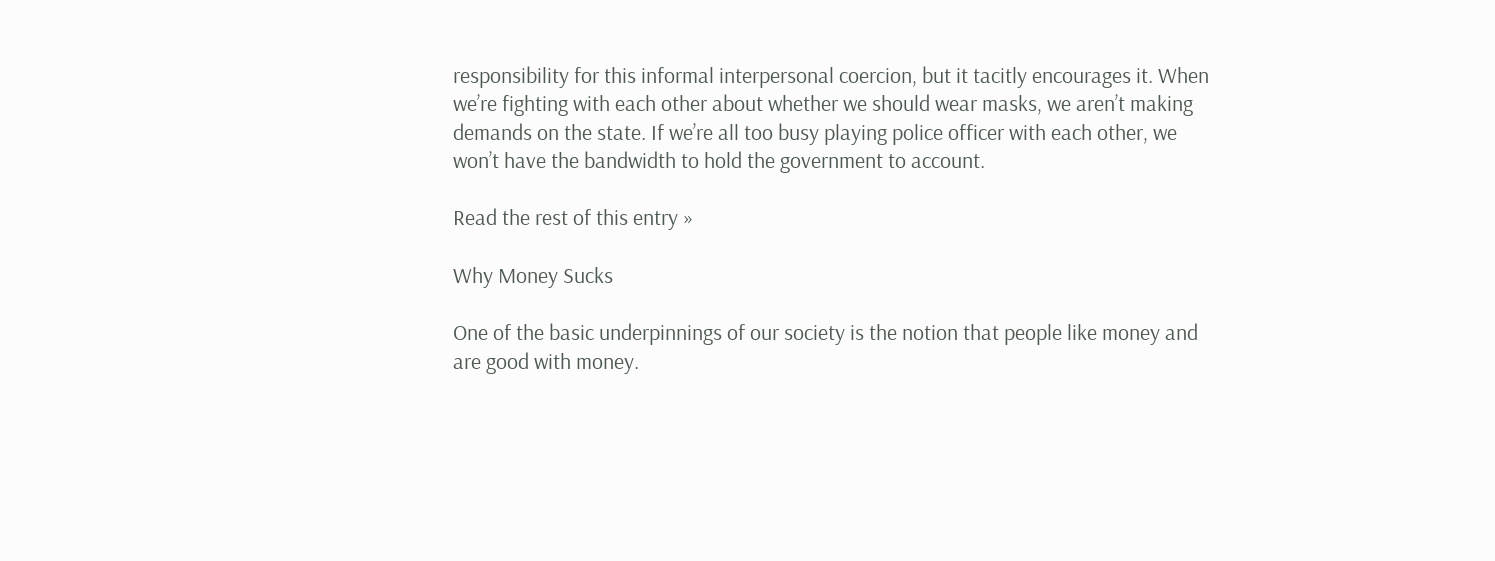responsibility for this informal interpersonal coercion, but it tacitly encourages it. When we’re fighting with each other about whether we should wear masks, we aren’t making demands on the state. If we’re all too busy playing police officer with each other, we won’t have the bandwidth to hold the government to account.

Read the rest of this entry »

Why Money Sucks

One of the basic underpinnings of our society is the notion that people like money and are good with money.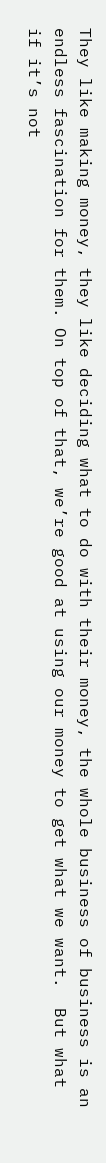They like making money, they like deciding what to do with their money, the whole business of business is an endless fascination for them. On top of that, we’re good at using our money to get what we want.  But what if it’s not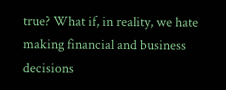true? What if, in reality, we hate making financial and business decisions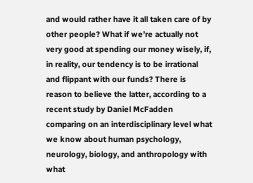and would rather have it all taken care of by other people? What if we’re actually not very good at spending our money wisely, if, in reality, our tendency is to be irrational and flippant with our funds? There is reason to believe the latter, according to a recent study by Daniel McFadden comparing on an interdisciplinary level what we know about human psychology, neurology, biology, and anthropology with what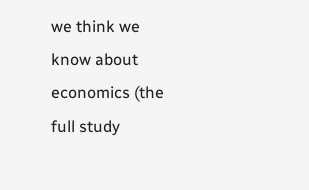we think we know about economics (the full study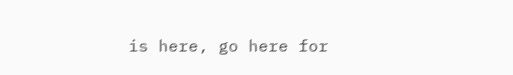is here, go here for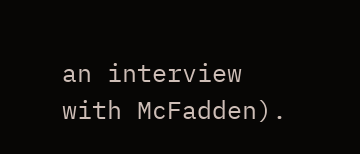an interview with McFadden).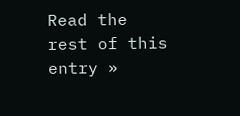Read the rest of this entry »